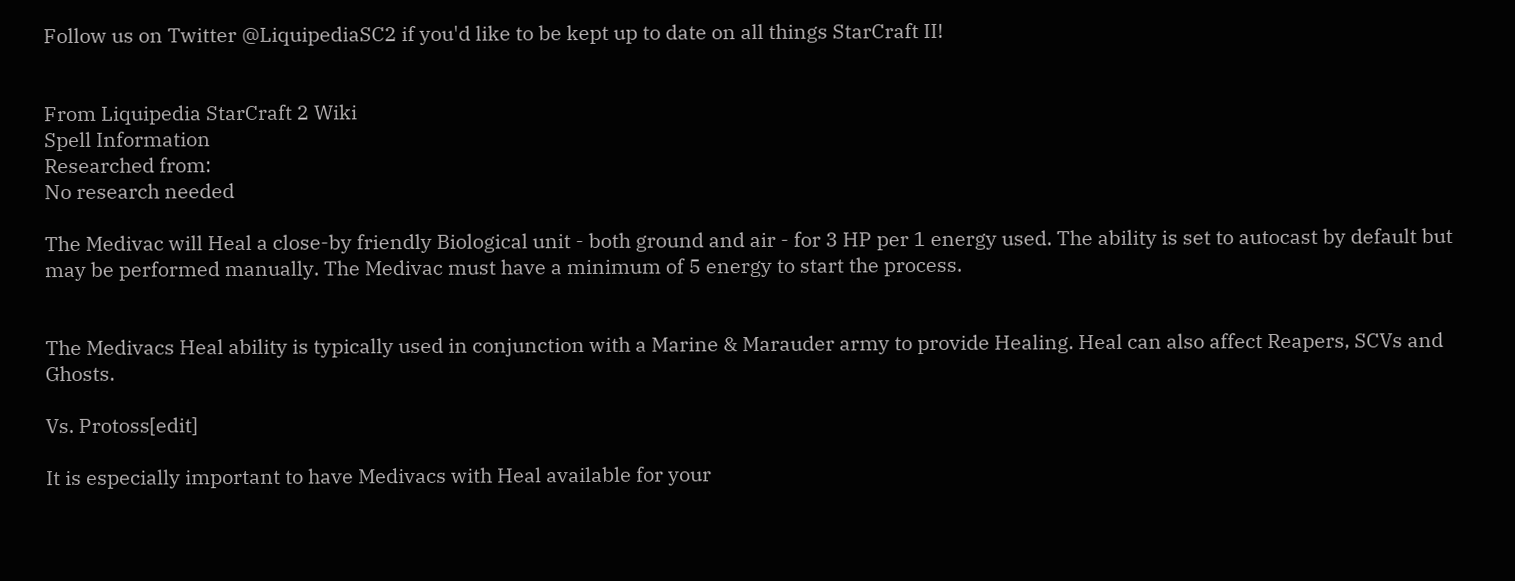Follow us on Twitter @LiquipediaSC2 if you'd like to be kept up to date on all things StarCraft II!


From Liquipedia StarCraft 2 Wiki
Spell Information
Researched from:
No research needed

The Medivac will Heal a close-by friendly Biological unit - both ground and air - for 3 HP per 1 energy used. The ability is set to autocast by default but may be performed manually. The Medivac must have a minimum of 5 energy to start the process.


The Medivacs Heal ability is typically used in conjunction with a Marine & Marauder army to provide Healing. Heal can also affect Reapers, SCVs and Ghosts.

Vs. Protoss[edit]

It is especially important to have Medivacs with Heal available for your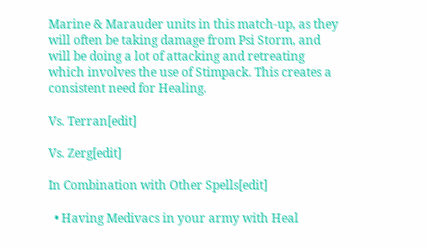Marine & Marauder units in this match-up, as they will often be taking damage from Psi Storm, and will be doing a lot of attacking and retreating which involves the use of Stimpack. This creates a consistent need for Healing.

Vs. Terran[edit]

Vs. Zerg[edit]

In Combination with Other Spells[edit]

  • Having Medivacs in your army with Heal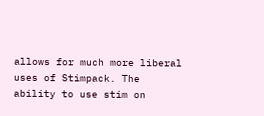allows for much more liberal uses of Stimpack. The ability to use stim on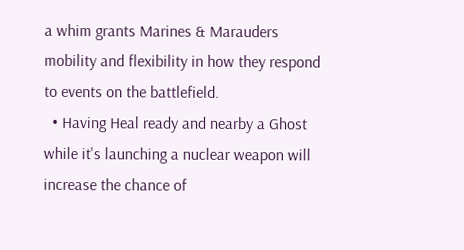a whim grants Marines & Marauders mobility and flexibility in how they respond to events on the battlefield.
  • Having Heal ready and nearby a Ghost while it's launching a nuclear weapon will increase the chance of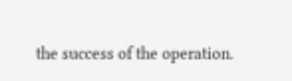the success of the operation.